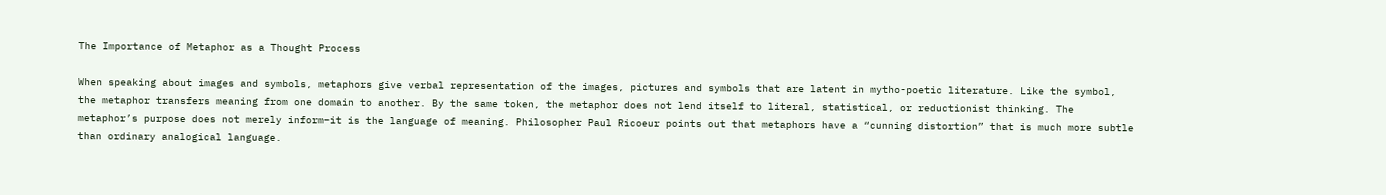The Importance of Metaphor as a Thought Process

When speaking about images and symbols, metaphors give verbal representation of the images, pictures and symbols that are latent in mytho-poetic literature. Like the symbol, the metaphor transfers meaning from one domain to another. By the same token, the metaphor does not lend itself to literal, statistical, or reductionist thinking. The metaphor’s purpose does not merely inform–it is the language of meaning. Philosopher Paul Ricoeur points out that metaphors have a “cunning distortion” that is much more subtle than ordinary analogical language.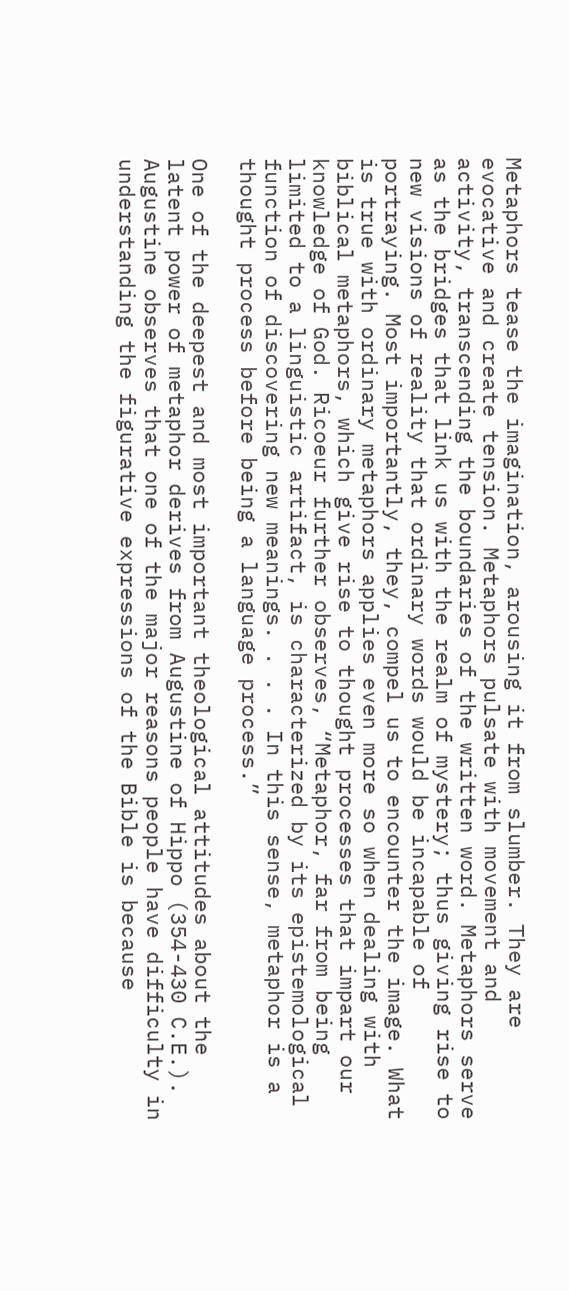Metaphors tease the imagination, arousing it from slumber. They are evocative and create tension. Metaphors pulsate with movement and activity, transcending the boundaries of the written word. Metaphors serve as the bridges that link us with the realm of mystery; thus giving rise to new visions of reality that ordinary words would be incapable of portraying. Most importantly, they, compel us to encounter the image. What is true with ordinary metaphors applies even more so when dealing with biblical metaphors, which give rise to thought processes that impart our knowledge of God. Ricoeur further observes, “Metaphor, far from being limited to a linguistic artifact, is characterized by its epistemological function of discovering new meanings. . . . In this sense, metaphor is a thought process before being a language process.”

One of the deepest and most important theological attitudes about the latent power of metaphor derives from Augustine of Hippo (354-430 C.E.). Augustine observes that one of the major reasons people have difficulty in understanding the figurative expressions of the Bible is because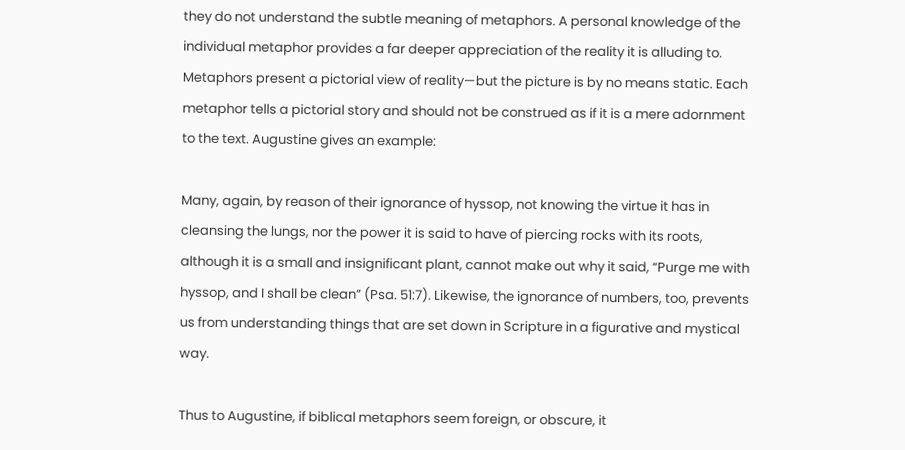they do not understand the subtle meaning of metaphors. A personal knowledge of the individual metaphor provides a far deeper appreciation of the reality it is alluding to. Metaphors present a pictorial view of reality—but the picture is by no means static. Each metaphor tells a pictorial story and should not be construed as if it is a mere adornment to the text. Augustine gives an example:

Many, again, by reason of their ignorance of hyssop, not knowing the virtue it has in cleansing the lungs, nor the power it is said to have of piercing rocks with its roots, although it is a small and insignificant plant, cannot make out why it said, “Purge me with hyssop, and I shall be clean” (Psa. 51:7). Likewise, the ignorance of numbers, too, prevents us from understanding things that are set down in Scripture in a figurative and mystical way.

Thus to Augustine, if biblical metaphors seem foreign, or obscure, it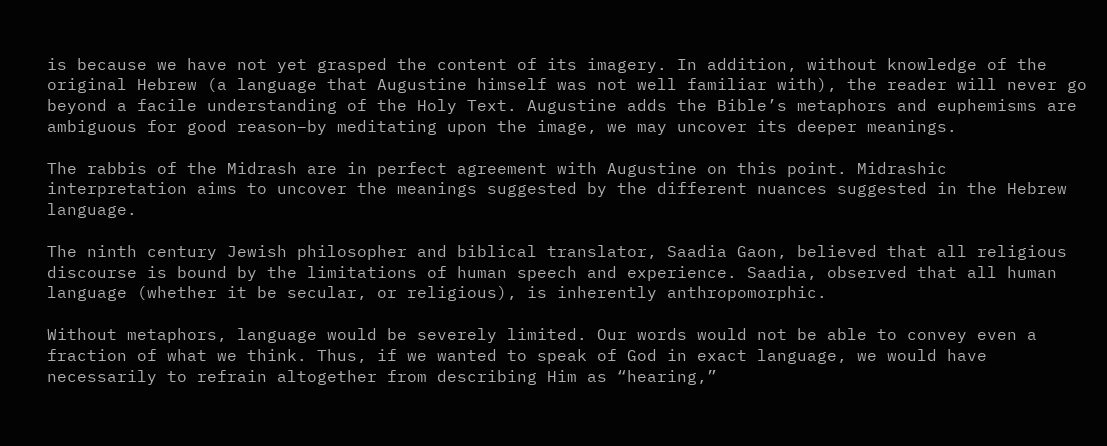is because we have not yet grasped the content of its imagery. In addition, without knowledge of the original Hebrew (a language that Augustine himself was not well familiar with), the reader will never go beyond a facile understanding of the Holy Text. Augustine adds the Bible’s metaphors and euphemisms are ambiguous for good reason–by meditating upon the image, we may uncover its deeper meanings.

The rabbis of the Midrash are in perfect agreement with Augustine on this point. Midrashic interpretation aims to uncover the meanings suggested by the different nuances suggested in the Hebrew language.

The ninth century Jewish philosopher and biblical translator, Saadia Gaon, believed that all religious discourse is bound by the limitations of human speech and experience. Saadia, observed that all human language (whether it be secular, or religious), is inherently anthropomorphic.

Without metaphors, language would be severely limited. Our words would not be able to convey even a fraction of what we think. Thus, if we wanted to speak of God in exact language, we would have necessarily to refrain altogether from describing Him as “hearing,”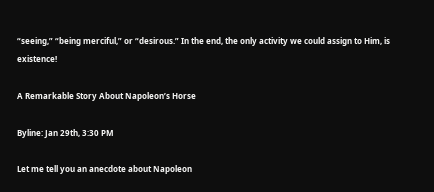“seeing,” “being merciful,” or “desirous.” In the end, the only activity we could assign to Him, is existence!

A Remarkable Story About Napoleon’s Horse

Byline: Jan 29th, 3:30 PM

Let me tell you an anecdote about Napoleon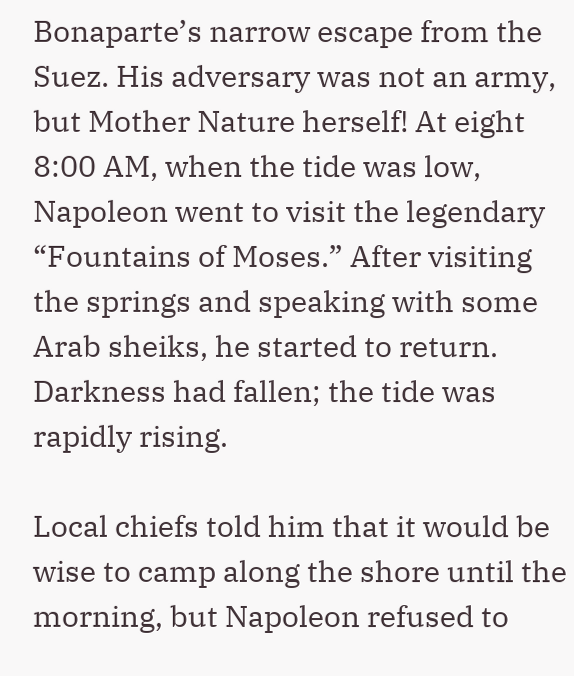Bonaparte’s narrow escape from the Suez. His adversary was not an army, but Mother Nature herself! At eight 8:00 AM, when the tide was low, Napoleon went to visit the legendary “Fountains of Moses.” After visiting the springs and speaking with some Arab sheiks, he started to return. Darkness had fallen; the tide was rapidly rising.

Local chiefs told him that it would be wise to camp along the shore until the morning, but Napoleon refused to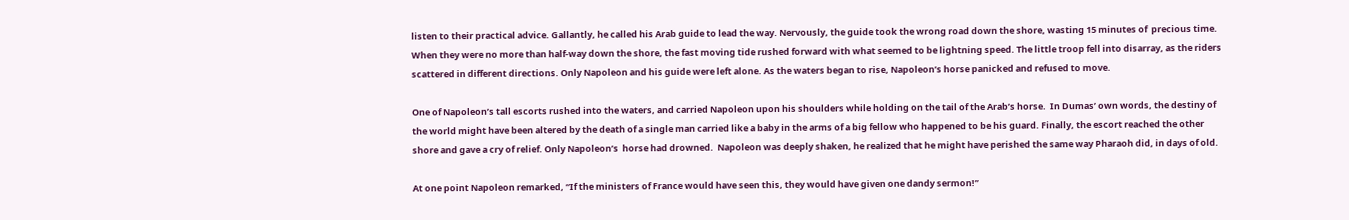listen to their practical advice. Gallantly, he called his Arab guide to lead the way. Nervously, the guide took the wrong road down the shore, wasting 15 minutes of  precious time. When they were no more than half-way down the shore, the fast moving tide rushed forward with what seemed to be lightning speed. The little troop fell into disarray, as the riders scattered in different directions. Only Napoleon and his guide were left alone. As the waters began to rise, Napoleon’s horse panicked and refused to move.

One of Napoleon’s tall escorts rushed into the waters, and carried Napoleon upon his shoulders while holding on the tail of the Arab’s horse.  In Dumas’ own words, the destiny of the world might have been altered by the death of a single man carried like a baby in the arms of a big fellow who happened to be his guard. Finally, the escort reached the other shore and gave a cry of relief. Only Napoleon’s  horse had drowned.  Napoleon was deeply shaken, he realized that he might have perished the same way Pharaoh did, in days of old.

At one point Napoleon remarked, “If the ministers of France would have seen this, they would have given one dandy sermon!”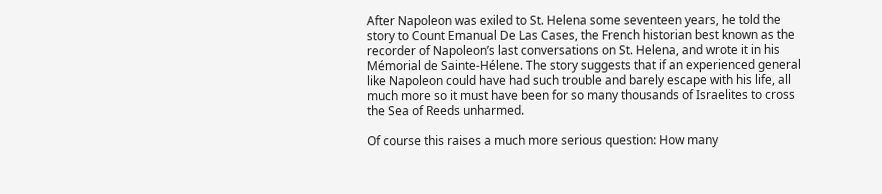After Napoleon was exiled to St. Helena some seventeen years, he told the story to Count Emanual De Las Cases, the French historian best known as the recorder of Napoleon’s last conversations on St. Helena, and wrote it in his Mémorial de Sainte-Hélene. The story suggests that if an experienced general like Napoleon could have had such trouble and barely escape with his life, all much more so it must have been for so many thousands of Israelites to cross the Sea of Reeds unharmed.

Of course this raises a much more serious question: How many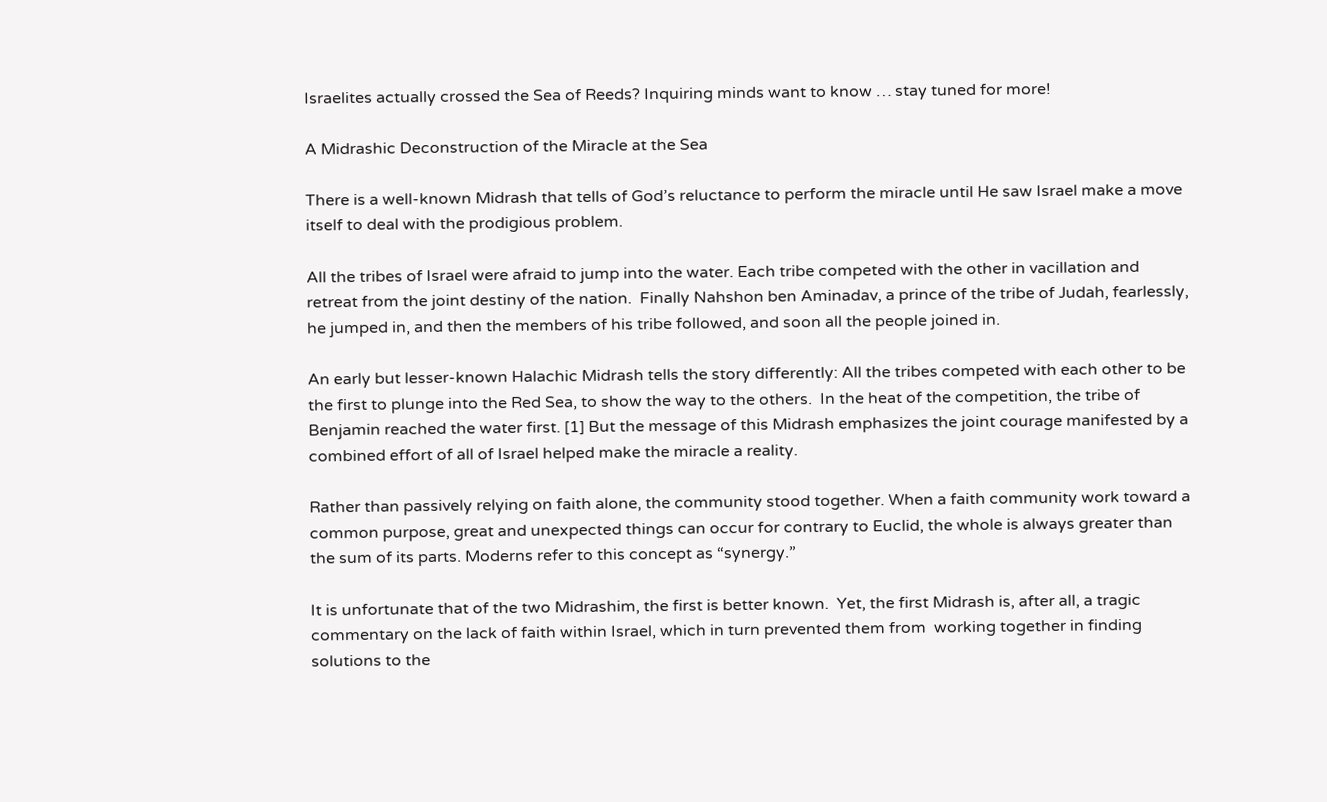Israelites actually crossed the Sea of Reeds? Inquiring minds want to know … stay tuned for more!

A Midrashic Deconstruction of the Miracle at the Sea

There is a well-known Midrash that tells of God’s reluctance to perform the miracle until He saw Israel make a move itself to deal with the prodigious problem.

All the tribes of Israel were afraid to jump into the water. Each tribe competed with the other in vacillation and retreat from the joint destiny of the nation.  Finally Nahshon ben Aminadav, a prince of the tribe of Judah, fearlessly, he jumped in, and then the members of his tribe followed, and soon all the people joined in.

An early but lesser-known Halachic Midrash tells the story differently: All the tribes competed with each other to be the first to plunge into the Red Sea, to show the way to the others.  In the heat of the competition, the tribe of Benjamin reached the water first. [1] But the message of this Midrash emphasizes the joint courage manifested by a combined effort of all of Israel helped make the miracle a reality.

Rather than passively relying on faith alone, the community stood together. When a faith community work toward a common purpose, great and unexpected things can occur for contrary to Euclid, the whole is always greater than the sum of its parts. Moderns refer to this concept as “synergy.”

It is unfortunate that of the two Midrashim, the first is better known.  Yet, the first Midrash is, after all, a tragic commentary on the lack of faith within Israel, which in turn prevented them from  working together in finding solutions to the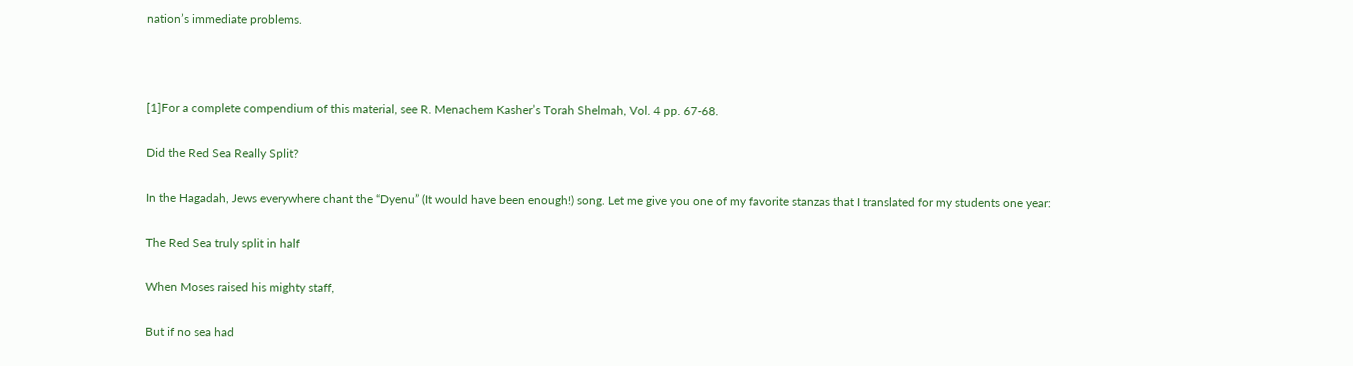nation’s immediate problems.



[1]For a complete compendium of this material, see R. Menachem Kasher’s Torah Shelmah, Vol. 4 pp. 67-68.

Did the Red Sea Really Split?

In the Hagadah, Jews everywhere chant the “Dyenu” (It would have been enough!) song. Let me give you one of my favorite stanzas that I translated for my students one year:

The Red Sea truly split in half

When Moses raised his mighty staff,

But if no sea had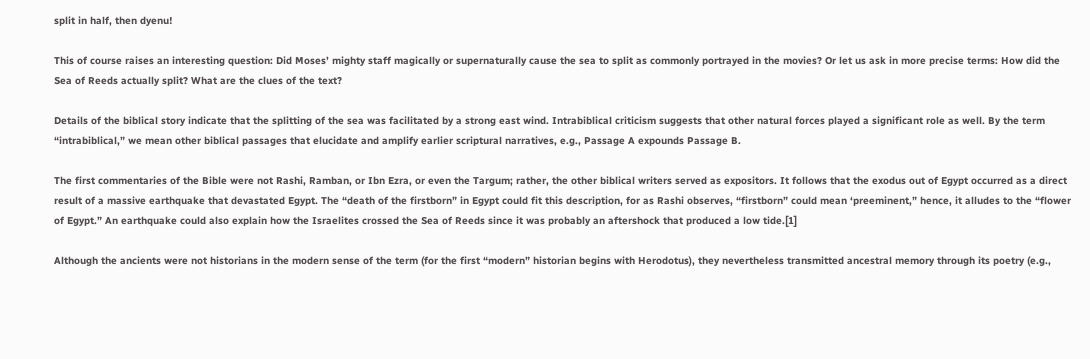split in half, then dyenu!

This of course raises an interesting question: Did Moses’ mighty staff magically or supernaturally cause the sea to split as commonly portrayed in the movies? Or let us ask in more precise terms: How did the Sea of Reeds actually split? What are the clues of the text?

Details of the biblical story indicate that the splitting of the sea was facilitated by a strong east wind. Intrabiblical criticism suggests that other natural forces played a significant role as well. By the term “intrabiblical,” we mean other biblical passages that elucidate and amplify earlier scriptural narratives, e.g., Passage A expounds Passage B.

The first commentaries of the Bible were not Rashi, Ramban, or Ibn Ezra, or even the Targum; rather, the other biblical writers served as expositors. It follows that the exodus out of Egypt occurred as a direct result of a massive earthquake that devastated Egypt. The “death of the firstborn” in Egypt could fit this description, for as Rashi observes, “firstborn” could mean ‘preeminent,” hence, it alludes to the “flower of Egypt.” An earthquake could also explain how the Israelites crossed the Sea of Reeds since it was probably an aftershock that produced a low tide.[1]

Although the ancients were not historians in the modern sense of the term (for the first “modern” historian begins with Herodotus), they nevertheless transmitted ancestral memory through its poetry (e.g.,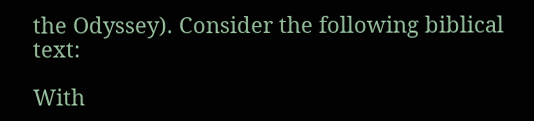the Odyssey). Consider the following biblical text:

With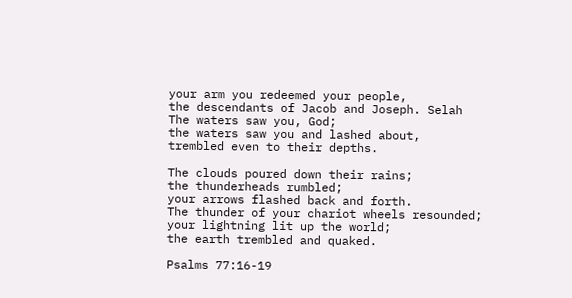your arm you redeemed your people,
the descendants of Jacob and Joseph. Selah
The waters saw you, God;
the waters saw you and lashed about,
trembled even to their depths.

The clouds poured down their rains;
the thunderheads rumbled;
your arrows flashed back and forth.
The thunder of your chariot wheels resounded;
your lightning lit up the world;
the earth trembled and quaked.

Psalms 77:16-19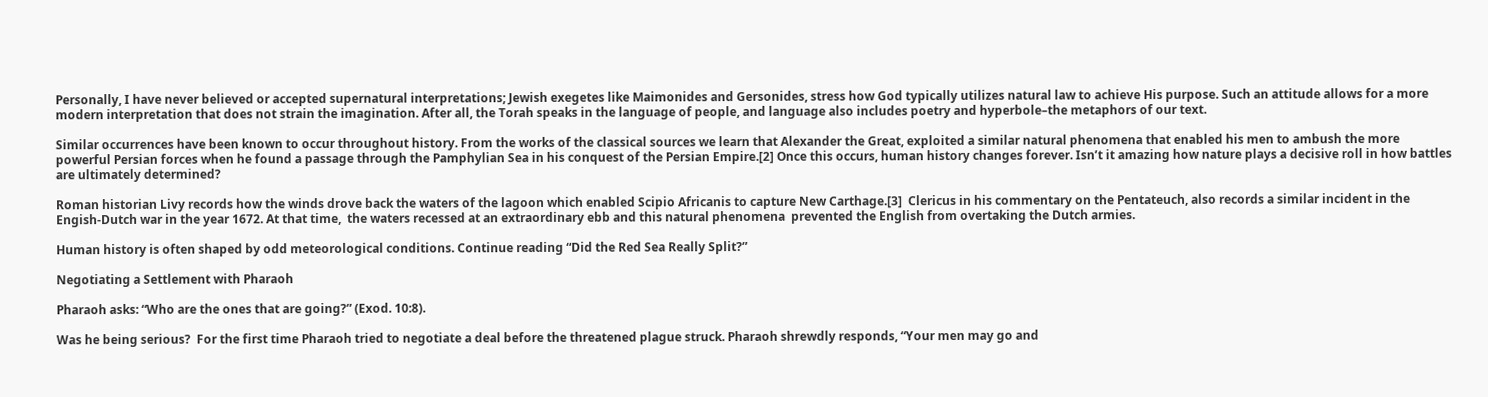Personally, I have never believed or accepted supernatural interpretations; Jewish exegetes like Maimonides and Gersonides, stress how God typically utilizes natural law to achieve His purpose. Such an attitude allows for a more modern interpretation that does not strain the imagination. After all, the Torah speaks in the language of people, and language also includes poetry and hyperbole–the metaphors of our text.

Similar occurrences have been known to occur throughout history. From the works of the classical sources we learn that Alexander the Great, exploited a similar natural phenomena that enabled his men to ambush the more powerful Persian forces when he found a passage through the Pamphylian Sea in his conquest of the Persian Empire.[2] Once this occurs, human history changes forever. Isn’t it amazing how nature plays a decisive roll in how battles are ultimately determined?

Roman historian Livy records how the winds drove back the waters of the lagoon which enabled Scipio Africanis to capture New Carthage.[3]  Clericus in his commentary on the Pentateuch, also records a similar incident in the Engish-Dutch war in the year 1672. At that time,  the waters recessed at an extraordinary ebb and this natural phenomena  prevented the English from overtaking the Dutch armies.

Human history is often shaped by odd meteorological conditions. Continue reading “Did the Red Sea Really Split?”

Negotiating a Settlement with Pharaoh

Pharaoh asks: “Who are the ones that are going?” (Exod. 10:8).

Was he being serious?  For the first time Pharaoh tried to negotiate a deal before the threatened plague struck. Pharaoh shrewdly responds, “Your men may go and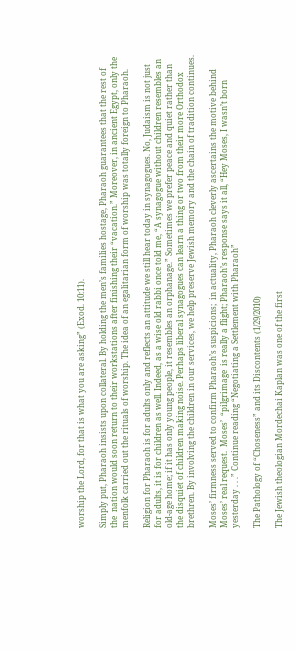worship the Lord, for that is what you are asking” (Exod. 10:11).

Simply put, Pharaoh insists upon collateral. By holding the men’s families hostage, Pharaoh guarantees that the rest of the  nation would soon return to their workstations after finishing their “vacation.” Moreover, in ancient Egypt, only the menfolk carried out the rituals of worship. The idea of an egalitarian form of worship was totally foreign to Pharaoh.

Religion for Pharaoh is for adults only and reflects an attitude we still hear today in synagogues. No, Judaism is not just for adults, it is for children as well. Indeed, as a wise old rabbi once told me, “A synagogue without children resembles an old-age home; if it has only young people, it resembles an orphanage.” Sometimes we prefer peace and quiet rather than the disquiet of children making noise. Perhaps liberal synagogues can learn a thing or two from their more Orthodox brethren. By involving the children in our services, we help preserve Jewish memory and the chain of tradition continues.

Moses’ firmness served to confirm Pharaoh’s suspicions;  in actuality, Pharaoh cleverly ascertains the motive behind Moses’ real request.  Moses’  “pilgrimage  is really a flight; Pharaoh’s response says it all, “Hey Moses, I wasn’t born yesterday . . .” Continue reading “Negotiating a Settlement with Pharaoh”

The Pathology of “Choseness” and its Discontents (1/29/2010)

The Jewish theologian Mordechai Kaplan was one of the first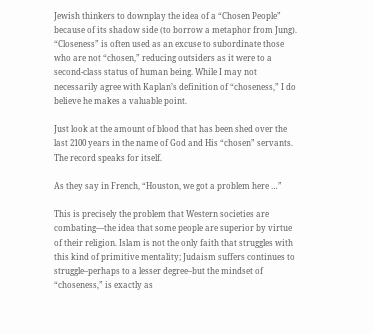Jewish thinkers to downplay the idea of a “Chosen People” because of its shadow side (to borrow a metaphor from Jung). “Closeness” is often used as an excuse to subordinate those who are not “chosen,” reducing outsiders as it were to a second-class status of human being. While I may not necessarily agree with Kaplan’s definition of “choseness,” I do believe he makes a valuable point.

Just look at the amount of blood that has been shed over the last 2100 years in the name of God and His “chosen” servants. The record speaks for itself.

As they say in French, “Houston, we got a problem here …”

This is precisely the problem that Western societies are combating—the idea that some people are superior by virtue of their religion. Islam is not the only faith that struggles with this kind of primitive mentality; Judaism suffers continues to struggle–perhaps to a lesser degree–but the mindset of “choseness,” is exactly as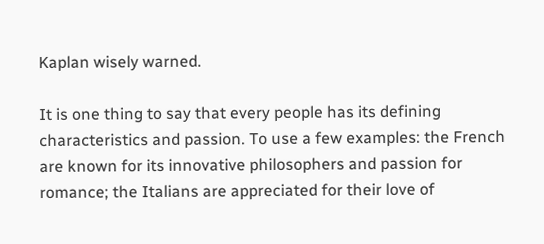Kaplan wisely warned.

It is one thing to say that every people has its defining characteristics and passion. To use a few examples: the French are known for its innovative philosophers and passion for romance; the Italians are appreciated for their love of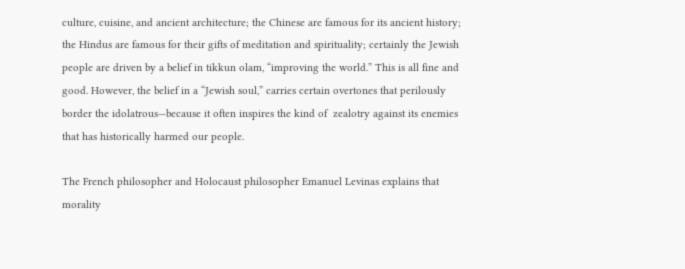culture, cuisine, and ancient architecture; the Chinese are famous for its ancient history; the Hindus are famous for their gifts of meditation and spirituality; certainly the Jewish people are driven by a belief in tikkun olam, “improving the world.” This is all fine and good. However, the belief in a “Jewish soul,” carries certain overtones that perilously border the idolatrous—because it often inspires the kind of  zealotry against its enemies that has historically harmed our people.

The French philosopher and Holocaust philosopher Emanuel Levinas explains that morality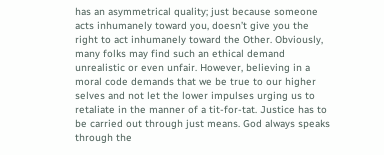has an asymmetrical quality; just because someone acts inhumanely toward you, doesn’t give you the right to act inhumanely toward the Other. Obviously, many folks may find such an ethical demand unrealistic or even unfair. However, believing in a moral code demands that we be true to our higher selves and not let the lower impulses urging us to retaliate in the manner of a tit-for-tat. Justice has to be carried out through just means. God always speaks through the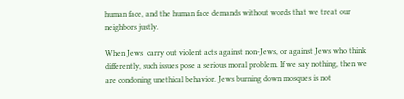human face, and the human face demands without words that we treat our neighbors justly.

When Jews  carry out violent acts against non-Jews, or against Jews who think differently, such issues pose a serious moral problem. If we say nothing, then we are condoning unethical behavior. Jews burning down mosques is not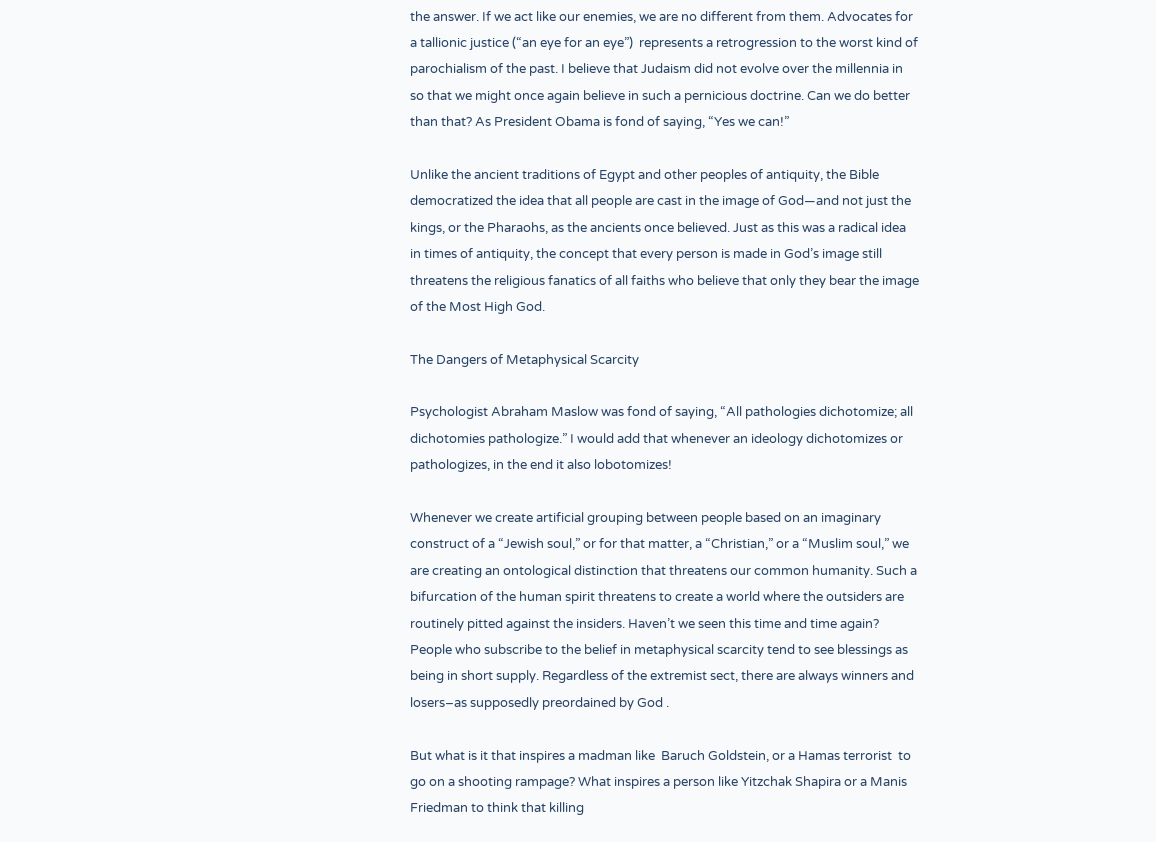the answer. If we act like our enemies, we are no different from them. Advocates for a tallionic justice (“an eye for an eye”)  represents a retrogression to the worst kind of parochialism of the past. I believe that Judaism did not evolve over the millennia in so that we might once again believe in such a pernicious doctrine. Can we do better than that? As President Obama is fond of saying, “Yes we can!”

Unlike the ancient traditions of Egypt and other peoples of antiquity, the Bible democratized the idea that all people are cast in the image of God—and not just the kings, or the Pharaohs, as the ancients once believed. Just as this was a radical idea in times of antiquity, the concept that every person is made in God’s image still threatens the religious fanatics of all faiths who believe that only they bear the image of the Most High God.

The Dangers of Metaphysical Scarcity

Psychologist Abraham Maslow was fond of saying, “All pathologies dichotomize; all dichotomies pathologize.” I would add that whenever an ideology dichotomizes or pathologizes, in the end it also lobotomizes!

Whenever we create artificial grouping between people based on an imaginary construct of a “Jewish soul,” or for that matter, a “Christian,” or a “Muslim soul,” we are creating an ontological distinction that threatens our common humanity. Such a bifurcation of the human spirit threatens to create a world where the outsiders are routinely pitted against the insiders. Haven’t we seen this time and time again? People who subscribe to the belief in metaphysical scarcity tend to see blessings as being in short supply. Regardless of the extremist sect, there are always winners and losers–as supposedly preordained by God .

But what is it that inspires a madman like  Baruch Goldstein, or a Hamas terrorist  to go on a shooting rampage? What inspires a person like Yitzchak Shapira or a Manis Friedman to think that killing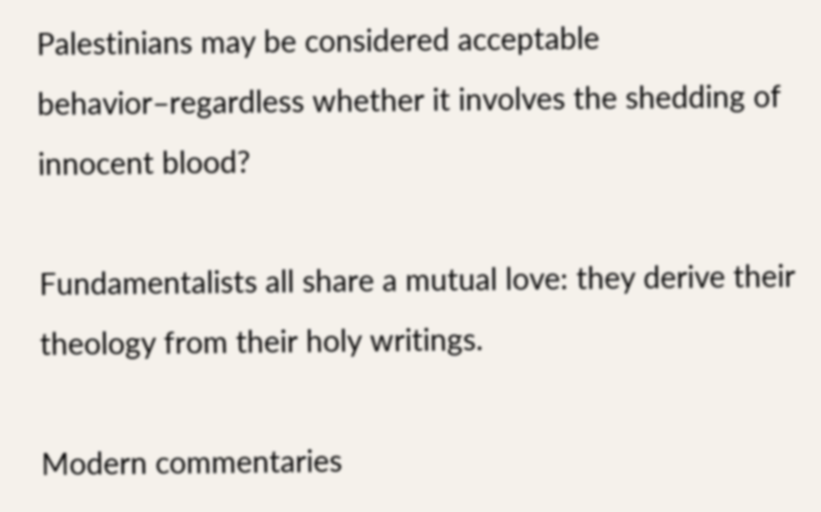Palestinians may be considered acceptable behavior–regardless whether it involves the shedding of innocent blood?

Fundamentalists all share a mutual love: they derive their theology from their holy writings.

Modern commentaries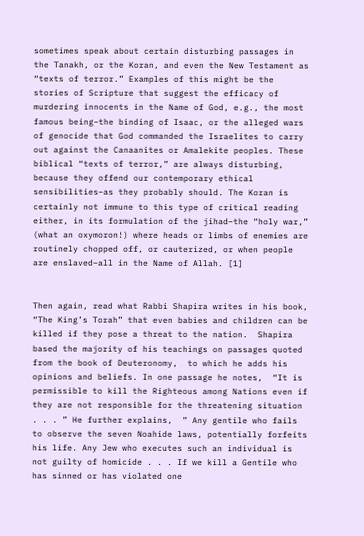sometimes speak about certain disturbing passages in the Tanakh, or the Koran, and even the New Testament as “texts of terror.” Examples of this might be the stories of Scripture that suggest the efficacy of murdering innocents in the Name of God, e.g., the most famous being–the binding of Isaac, or the alleged wars  of genocide that God commanded the Israelites to carry out against the Canaanites or Amalekite peoples. These biblical “texts of terror,” are always disturbing, because they offend our contemporary ethical sensibilities–as they probably should. The Koran is certainly not immune to this type of critical reading either, in its formulation of the jihad–the “holy war,” (what an oxymoron!) where heads or limbs of enemies are routinely chopped off, or cauterized, or when people are enslaved–all in the Name of Allah. [1]


Then again, read what Rabbi Shapira writes in his book, “The King’s Torah” that even babies and children can be killed if they pose a threat to the nation.  Shapira based the majority of his teachings on passages quoted from the book of Deuteronomy,  to which he adds his opinions and beliefs. In one passage he notes,  “It is permissible to kill the Righteous among Nations even if they are not responsible for the threatening situation . . . ” He further explains,  ” Any gentile who fails to observe the seven Noahide laws, potentially forfeits his life. Any Jew who executes such an individual is not guilty of homicide . . . If we kill a Gentile who has sinned or has violated one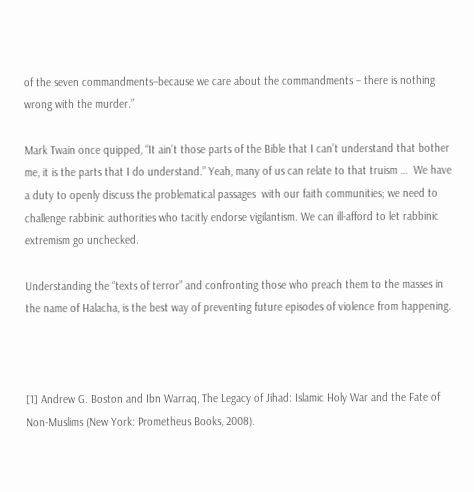of the seven commandments–because we care about the commandments – there is nothing wrong with the murder.”

Mark Twain once quipped, “It ain’t those parts of the Bible that I can’t understand that bother me, it is the parts that I do understand.” Yeah, many of us can relate to that truism …  We have a duty to openly discuss the problematical passages  with our faith communities; we need to challenge rabbinic authorities who tacitly endorse vigilantism. We can ill-afford to let rabbinic extremism go unchecked.

Understanding the “texts of terror” and confronting those who preach them to the masses in the name of Halacha, is the best way of preventing future episodes of violence from happening.



[1] Andrew G. Boston and Ibn Warraq, The Legacy of Jihad: Islamic Holy War and the Fate of Non-Muslims (New York: Prometheus Books, 2008).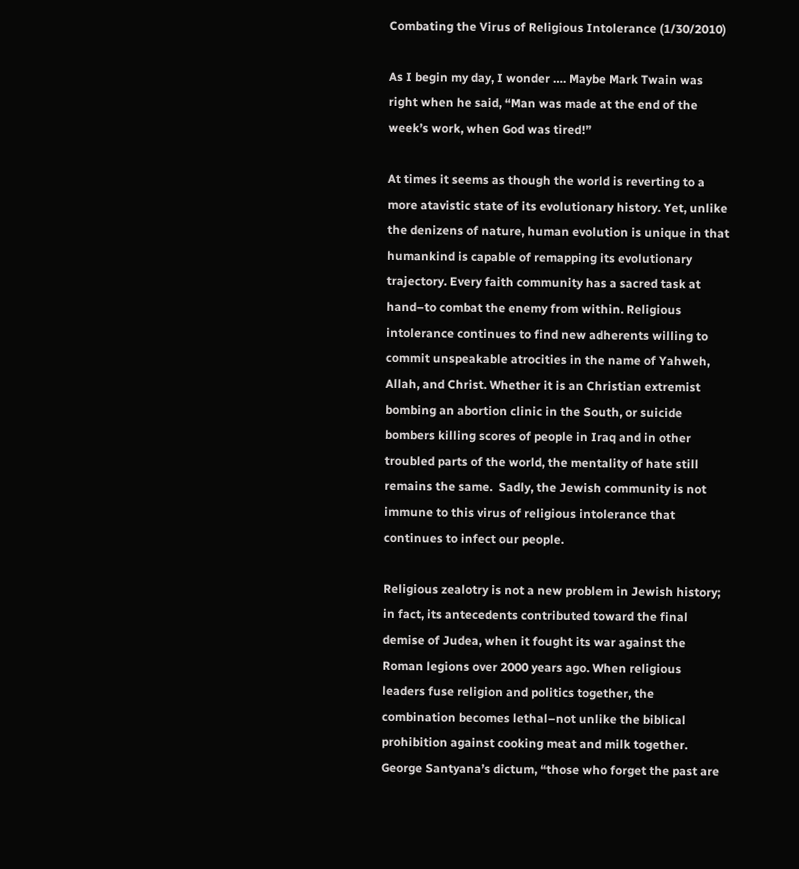Combating the Virus of Religious Intolerance (1/30/2010)

As I begin my day, I wonder …. Maybe Mark Twain was right when he said, “Man was made at the end of the week’s work, when God was tired!”

At times it seems as though the world is reverting to a more atavistic state of its evolutionary history. Yet, unlike the denizens of nature, human evolution is unique in that humankind is capable of remapping its evolutionary trajectory. Every faith community has a sacred task at hand–to combat the enemy from within. Religious intolerance continues to find new adherents willing to commit unspeakable atrocities in the name of Yahweh, Allah, and Christ. Whether it is an Christian extremist  bombing an abortion clinic in the South, or suicide bombers killing scores of people in Iraq and in other troubled parts of the world, the mentality of hate still remains the same.  Sadly, the Jewish community is not immune to this virus of religious intolerance that continues to infect our people.

Religious zealotry is not a new problem in Jewish history; in fact, its antecedents contributed toward the final demise of Judea, when it fought its war against the Roman legions over 2000 years ago. When religious leaders fuse religion and politics together, the combination becomes lethal–not unlike the biblical prohibition against cooking meat and milk together.  George Santyana’s dictum, “those who forget the past are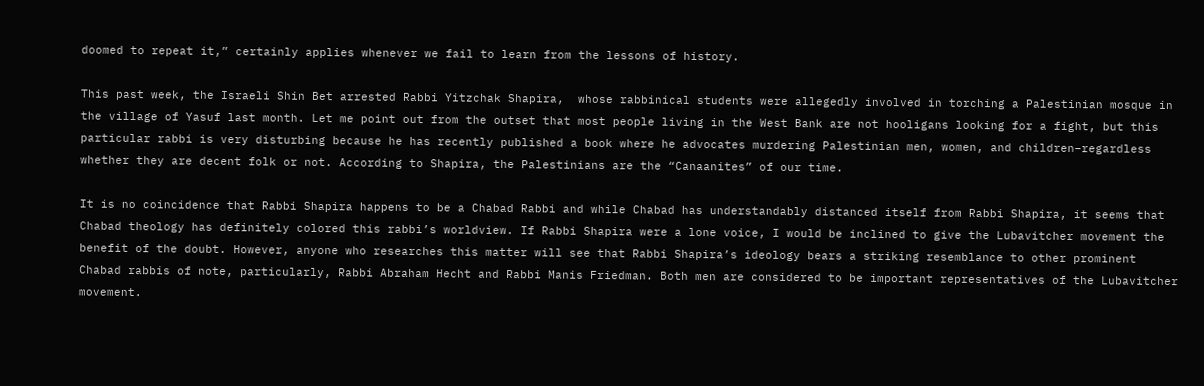doomed to repeat it,” certainly applies whenever we fail to learn from the lessons of history.

This past week, the Israeli Shin Bet arrested Rabbi Yitzchak Shapira,  whose rabbinical students were allegedly involved in torching a Palestinian mosque in the village of Yasuf last month. Let me point out from the outset that most people living in the West Bank are not hooligans looking for a fight, but this particular rabbi is very disturbing because he has recently published a book where he advocates murdering Palestinian men, women, and children–regardless whether they are decent folk or not. According to Shapira, the Palestinians are the “Canaanites” of our time.

It is no coincidence that Rabbi Shapira happens to be a Chabad Rabbi and while Chabad has understandably distanced itself from Rabbi Shapira, it seems that Chabad theology has definitely colored this rabbi’s worldview. If Rabbi Shapira were a lone voice, I would be inclined to give the Lubavitcher movement the benefit of the doubt. However, anyone who researches this matter will see that Rabbi Shapira’s ideology bears a striking resemblance to other prominent Chabad rabbis of note, particularly, Rabbi Abraham Hecht and Rabbi Manis Friedman. Both men are considered to be important representatives of the Lubavitcher movement.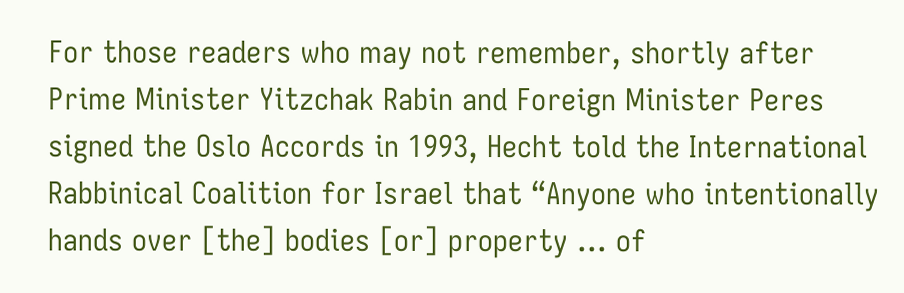For those readers who may not remember, shortly after Prime Minister Yitzchak Rabin and Foreign Minister Peres signed the Oslo Accords in 1993, Hecht told the International Rabbinical Coalition for Israel that “Anyone who intentionally hands over [the] bodies [or] property … of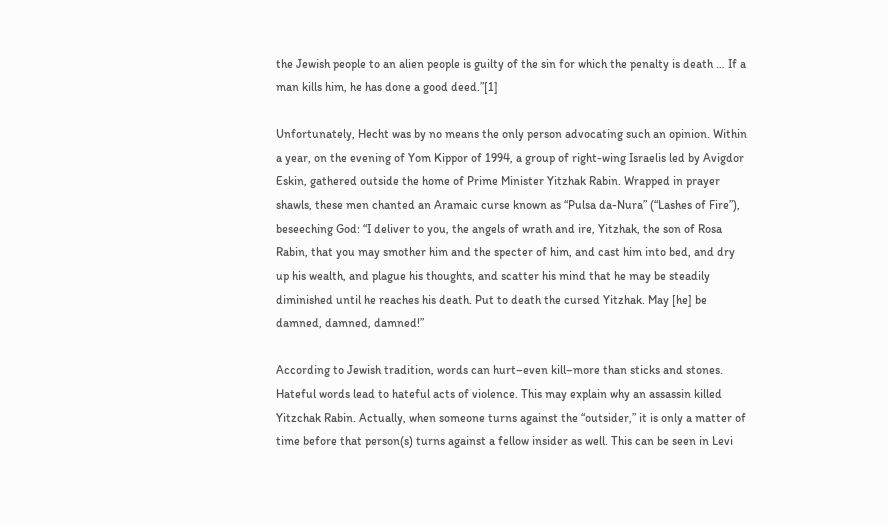the Jewish people to an alien people is guilty of the sin for which the penalty is death … If a man kills him, he has done a good deed.”[1]

Unfortunately, Hecht was by no means the only person advocating such an opinion. Within a year, on the evening of Yom Kippor of 1994, a group of right-wing Israelis led by Avigdor Eskin, gathered outside the home of Prime Minister Yitzhak Rabin. Wrapped in prayer shawls, these men chanted an Aramaic curse known as “Pulsa da-Nura” (“Lashes of Fire”), beseeching God: “I deliver to you, the angels of wrath and ire, Yitzhak, the son of Rosa Rabin, that you may smother him and the specter of him, and cast him into bed, and dry up his wealth, and plague his thoughts, and scatter his mind that he may be steadily diminished until he reaches his death. Put to death the cursed Yitzhak. May [he] be damned, damned, damned!”

According to Jewish tradition, words can hurt–even kill–more than sticks and stones. Hateful words lead to hateful acts of violence. This may explain why an assassin killed Yitzchak Rabin. Actually, when someone turns against the “outsider,” it is only a matter of time before that person(s) turns against a fellow insider as well. This can be seen in Levi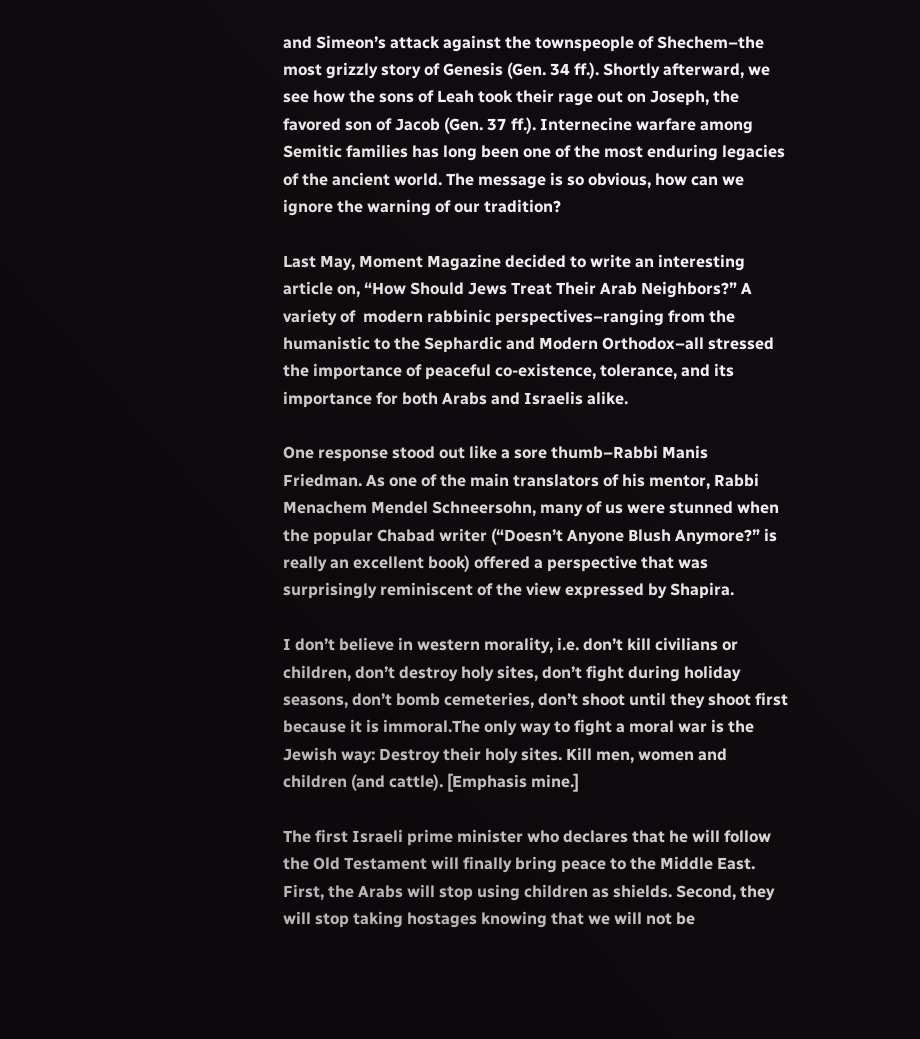and Simeon’s attack against the townspeople of Shechem–the most grizzly story of Genesis (Gen. 34 ff.). Shortly afterward, we see how the sons of Leah took their rage out on Joseph, the favored son of Jacob (Gen. 37 ff.). Internecine warfare among Semitic families has long been one of the most enduring legacies  of the ancient world. The message is so obvious, how can we ignore the warning of our tradition?

Last May, Moment Magazine decided to write an interesting article on, “How Should Jews Treat Their Arab Neighbors?” A variety of  modern rabbinic perspectives–ranging from the humanistic to the Sephardic and Modern Orthodox–all stressed the importance of peaceful co-existence, tolerance, and its importance for both Arabs and Israelis alike.

One response stood out like a sore thumb–Rabbi Manis Friedman. As one of the main translators of his mentor, Rabbi Menachem Mendel Schneersohn, many of us were stunned when the popular Chabad writer (“Doesn’t Anyone Blush Anymore?” is really an excellent book) offered a perspective that was surprisingly reminiscent of the view expressed by Shapira.

I don’t believe in western morality, i.e. don’t kill civilians or children, don’t destroy holy sites, don’t fight during holiday seasons, don’t bomb cemeteries, don’t shoot until they shoot first because it is immoral.The only way to fight a moral war is the Jewish way: Destroy their holy sites. Kill men, women and children (and cattle). [Emphasis mine.]

The first Israeli prime minister who declares that he will follow the Old Testament will finally bring peace to the Middle East. First, the Arabs will stop using children as shields. Second, they will stop taking hostages knowing that we will not be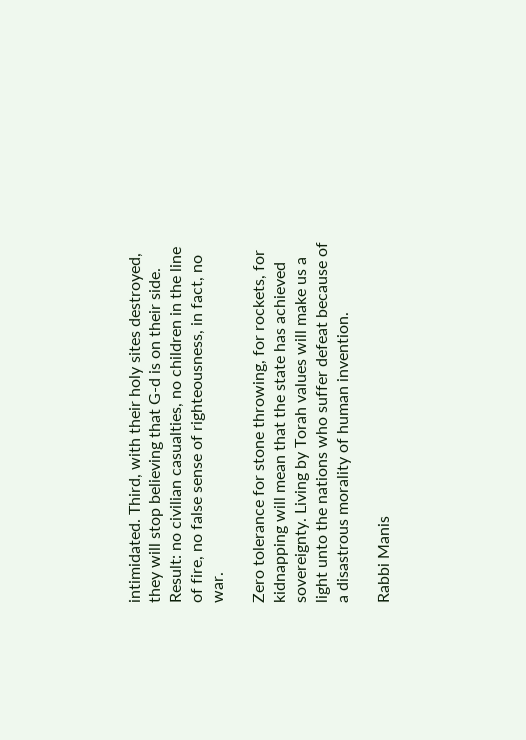intimidated. Third, with their holy sites destroyed, they will stop believing that G-d is on their side. Result: no civilian casualties, no children in the line of fire, no false sense of righteousness, in fact, no war.

Zero tolerance for stone throwing, for rockets, for kidnapping will mean that the state has achieved sovereignty. Living by Torah values will make us a light unto the nations who suffer defeat because of a disastrous morality of human invention.

Rabbi Manis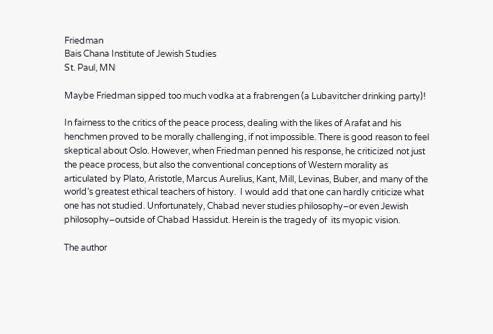Friedman
Bais Chana Institute of Jewish Studies
St. Paul, MN

Maybe Friedman sipped too much vodka at a frabrengen (a Lubavitcher drinking party)!

In fairness to the critics of the peace process, dealing with the likes of Arafat and his henchmen proved to be morally challenging, if not impossible. There is good reason to feel skeptical about Oslo. However, when Friedman penned his response, he criticized not just the peace process, but also the conventional conceptions of Western morality as articulated by Plato, Aristotle, Marcus Aurelius, Kant, Mill, Levinas, Buber, and many of the world’s greatest ethical teachers of history.  I would add that one can hardly criticize what one has not studied. Unfortunately, Chabad never studies philosophy–or even Jewish philosophy–outside of Chabad Hassidut. Herein is the tragedy of  its myopic vision.

The author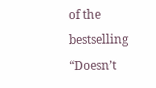of the bestselling “Doesn’t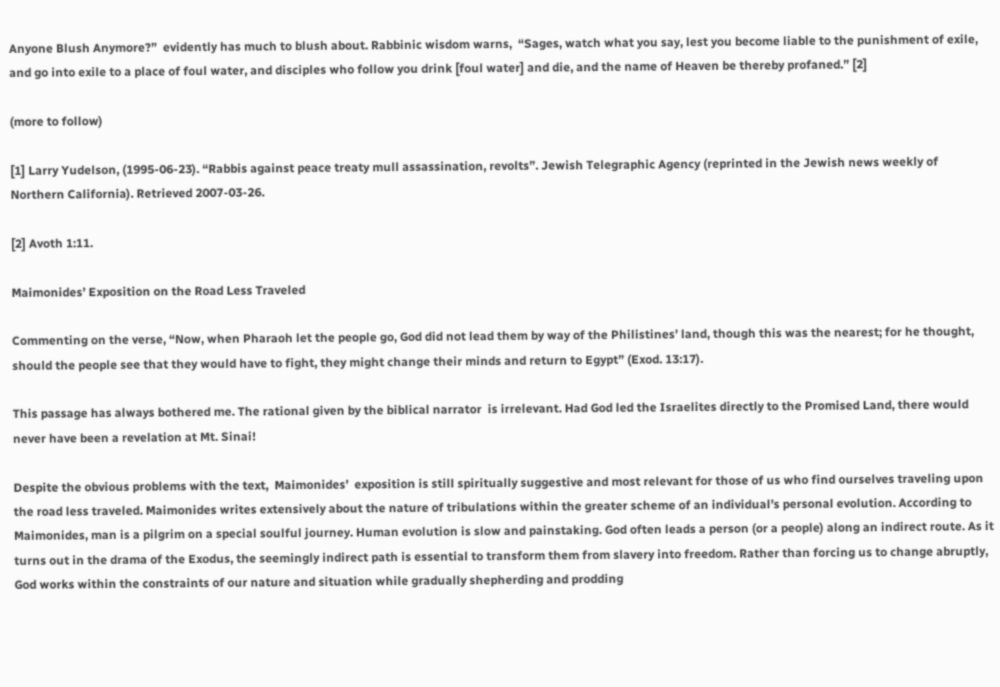Anyone Blush Anymore?”  evidently has much to blush about. Rabbinic wisdom warns,  “Sages, watch what you say, lest you become liable to the punishment of exile, and go into exile to a place of foul water, and disciples who follow you drink [foul water] and die, and the name of Heaven be thereby profaned.” [2]

(more to follow)

[1] Larry Yudelson, (1995-06-23). “Rabbis against peace treaty mull assassination, revolts”. Jewish Telegraphic Agency (reprinted in the Jewish news weekly of Northern California). Retrieved 2007-03-26.

[2] Avoth 1:11.

Maimonides’ Exposition on the Road Less Traveled

Commenting on the verse, “Now, when Pharaoh let the people go, God did not lead them by way of the Philistines’ land, though this was the nearest; for he thought, should the people see that they would have to fight, they might change their minds and return to Egypt” (Exod. 13:17).

This passage has always bothered me. The rational given by the biblical narrator  is irrelevant. Had God led the Israelites directly to the Promised Land, there would never have been a revelation at Mt. Sinai!

Despite the obvious problems with the text,  Maimonides’  exposition is still spiritually suggestive and most relevant for those of us who find ourselves traveling upon the road less traveled. Maimonides writes extensively about the nature of tribulations within the greater scheme of an individual’s personal evolution. According to Maimonides, man is a pilgrim on a special soulful journey. Human evolution is slow and painstaking. God often leads a person (or a people) along an indirect route. As it turns out in the drama of the Exodus, the seemingly indirect path is essential to transform them from slavery into freedom. Rather than forcing us to change abruptly, God works within the constraints of our nature and situation while gradually shepherding and prodding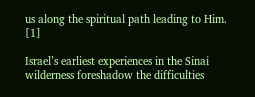us along the spiritual path leading to Him. [1]

Israel’s earliest experiences in the Sinai wilderness foreshadow the difficulties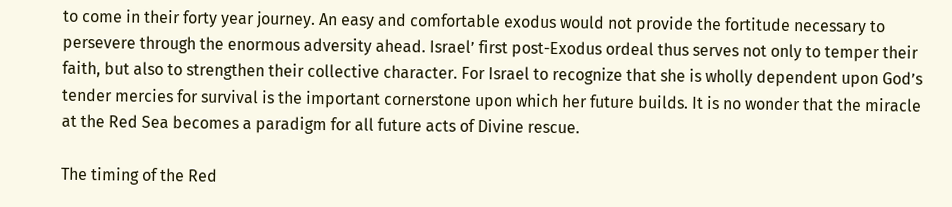to come in their forty year journey. An easy and comfortable exodus would not provide the fortitude necessary to persevere through the enormous adversity ahead. Israel’ first post-Exodus ordeal thus serves not only to temper their faith, but also to strengthen their collective character. For Israel to recognize that she is wholly dependent upon God’s tender mercies for survival is the important cornerstone upon which her future builds. It is no wonder that the miracle at the Red Sea becomes a paradigm for all future acts of Divine rescue.

The timing of the Red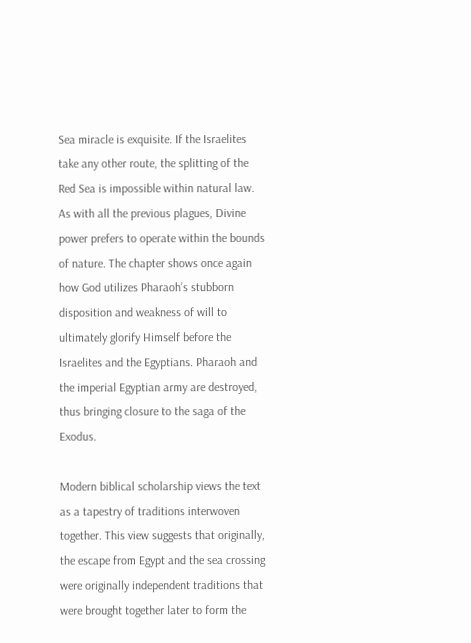Sea miracle is exquisite. If the Israelites take any other route, the splitting of the Red Sea is impossible within natural law. As with all the previous plagues, Divine power prefers to operate within the bounds of nature. The chapter shows once again how God utilizes Pharaoh’s stubborn disposition and weakness of will to ultimately glorify Himself before the Israelites and the Egyptians. Pharaoh and the imperial Egyptian army are destroyed, thus bringing closure to the saga of the Exodus.

Modern biblical scholarship views the text as a tapestry of traditions interwoven together. This view suggests that originally, the escape from Egypt and the sea crossing were originally independent traditions that were brought together later to form the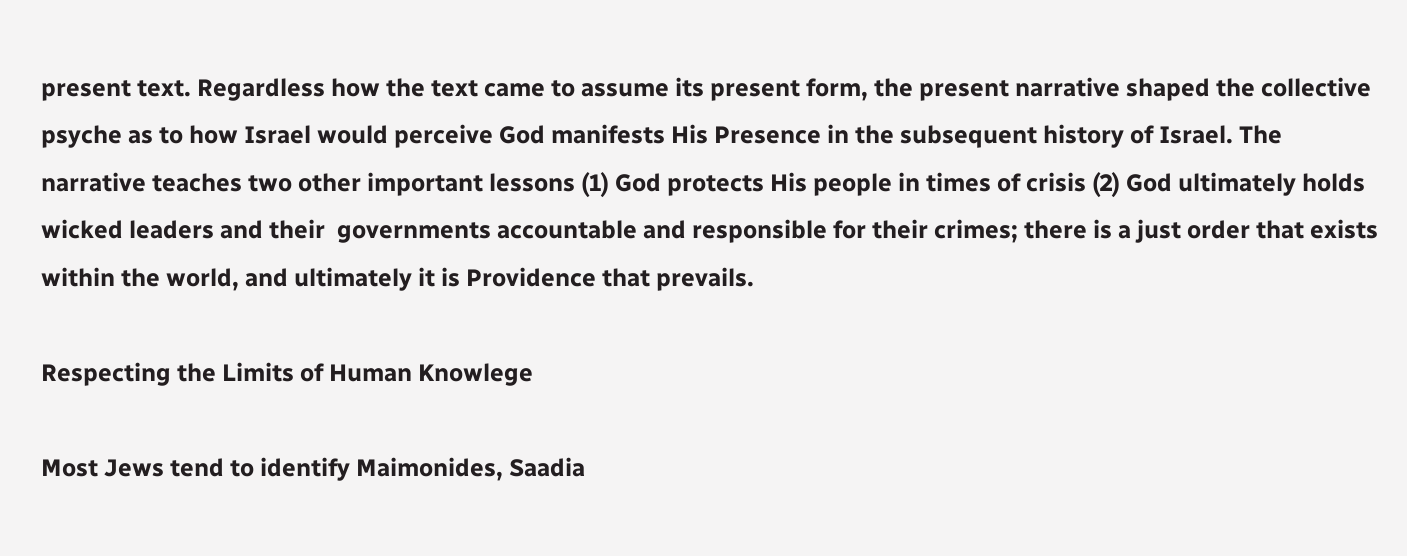present text. Regardless how the text came to assume its present form, the present narrative shaped the collective psyche as to how Israel would perceive God manifests His Presence in the subsequent history of Israel. The narrative teaches two other important lessons (1) God protects His people in times of crisis (2) God ultimately holds wicked leaders and their  governments accountable and responsible for their crimes; there is a just order that exists within the world, and ultimately it is Providence that prevails.

Respecting the Limits of Human Knowlege

Most Jews tend to identify Maimonides, Saadia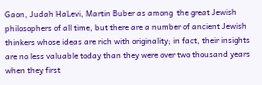Gaon, Judah HaLevi, Martin Buber as among  the great Jewish philosophers of all time, but there are a number of ancient Jewish thinkers whose ideas are rich with originality; in fact, their insights are no less valuable today than they were over two thousand years when they first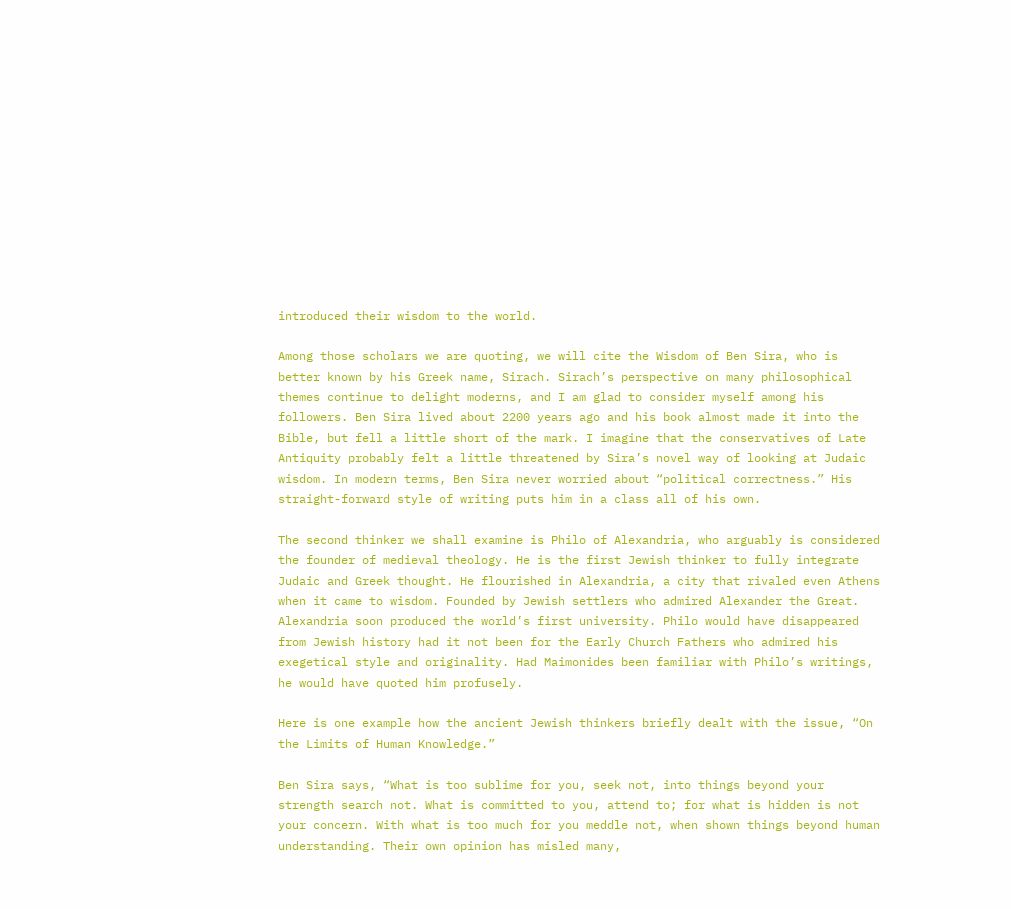introduced their wisdom to the world.

Among those scholars we are quoting, we will cite the Wisdom of Ben Sira, who is better known by his Greek name, Sirach. Sirach’s perspective on many philosophical themes continue to delight moderns, and I am glad to consider myself among his followers. Ben Sira lived about 2200 years ago and his book almost made it into the Bible, but fell a little short of the mark. I imagine that the conservatives of Late Antiquity probably felt a little threatened by Sira’s novel way of looking at Judaic wisdom. In modern terms, Ben Sira never worried about “political correctness.” His straight-forward style of writing puts him in a class all of his own.

The second thinker we shall examine is Philo of Alexandria, who arguably is considered the founder of medieval theology. He is the first Jewish thinker to fully integrate Judaic and Greek thought. He flourished in Alexandria, a city that rivaled even Athens when it came to wisdom. Founded by Jewish settlers who admired Alexander the Great. Alexandria soon produced the world’s first university. Philo would have disappeared from Jewish history had it not been for the Early Church Fathers who admired his exegetical style and originality. Had Maimonides been familiar with Philo’s writings, he would have quoted him profusely.

Here is one example how the ancient Jewish thinkers briefly dealt with the issue, “On the Limits of Human Knowledge.”

Ben Sira says, “What is too sublime for you, seek not, into things beyond your strength search not. What is committed to you, attend to; for what is hidden is not your concern. With what is too much for you meddle not, when shown things beyond human understanding. Their own opinion has misled many,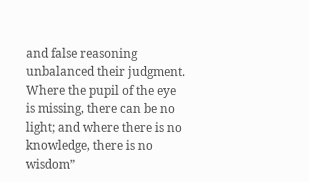and false reasoning unbalanced their judgment. Where the pupil of the eye is missing, there can be no light; and where there is no knowledge, there is no wisdom”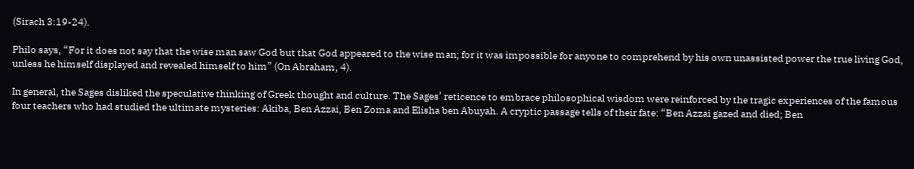(Sirach 3:19-24).

Philo says, “For it does not say that the wise man saw God but that God appeared to the wise man; for it was impossible for anyone to comprehend by his own unassisted power the true living God, unless he himself displayed and revealed himself to him” (On Abraham, 4).

In general, the Sages disliked the speculative thinking of Greek thought and culture. The Sages’ reticence to embrace philosophical wisdom were reinforced by the tragic experiences of the famous four teachers who had studied the ultimate mysteries: Akiba, Ben Azzai, Ben Zoma and Elisha ben Abuyah. A cryptic passage tells of their fate: “Ben Azzai gazed and died; Ben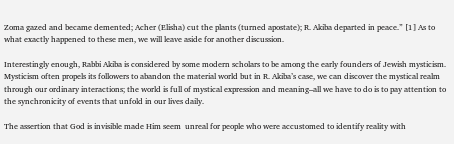Zoma gazed and became demented; Acher (Elisha) cut the plants (turned apostate); R. Akiba departed in peace.” [1] As to what exactly happened to these men, we will leave aside for another discussion.

Interestingly enough, Rabbi Akiba is considered by some modern scholars to be among the early founders of Jewish mysticism. Mysticism often propels its followers to abandon the material world but in R. Akiba’s case, we can discover the mystical realm through our ordinary interactions; the world is full of mystical expression and meaning–all we have to do is to pay attention to the synchronicity of events that unfold in our lives daily.

The assertion that God is invisible made Him seem  unreal for people who were accustomed to identify reality with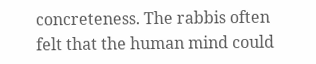concreteness. The rabbis often felt that the human mind could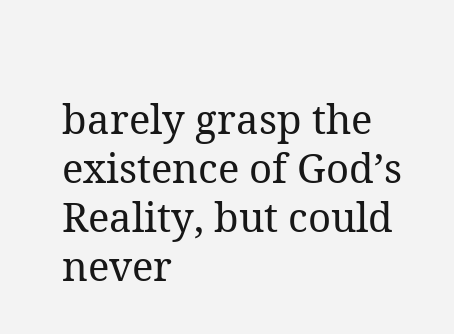barely grasp the existence of God’s Reality, but could never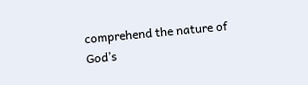comprehend the nature of  God’s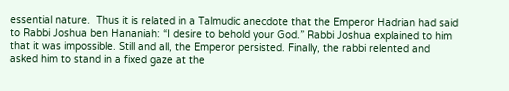essential nature.  Thus it is related in a Talmudic anecdote that the Emperor Hadrian had said to Rabbi Joshua ben Hananiah: “I desire to behold your God.” Rabbi Joshua explained to him that it was impossible. Still and all, the Emperor persisted. Finally, the rabbi relented and asked him to stand in a fixed gaze at the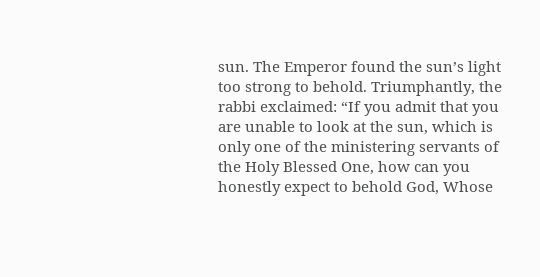sun. The Emperor found the sun’s light too strong to behold. Triumphantly, the rabbi exclaimed: “If you admit that you are unable to look at the sun, which is only one of the ministering servants of the Holy Blessed One, how can you honestly expect to behold God, Whose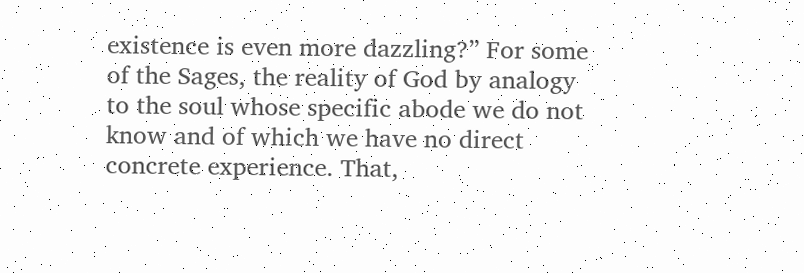existence is even more dazzling?” For some of the Sages, the reality of God by analogy to the soul whose specific abode we do not know and of which we have no direct concrete experience. That,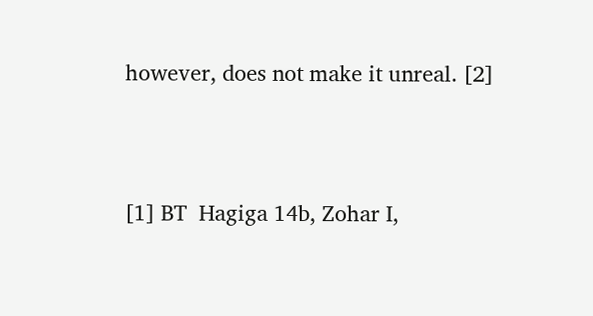however, does not make it unreal. [2]



[1] BT  Hagiga 14b, Zohar I,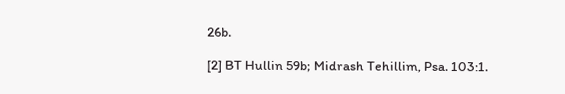26b.

[2] BT Hullin 59b; Midrash Tehillim, Psa. 103:1.